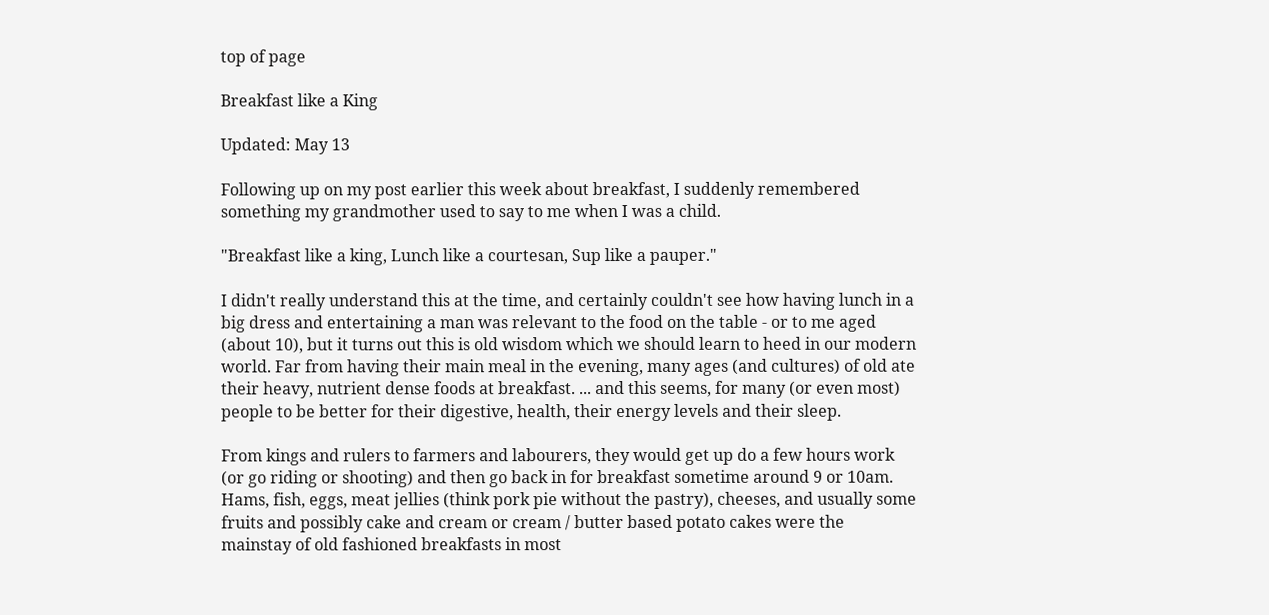top of page

Breakfast like a King

Updated: May 13

Following up on my post earlier this week about breakfast, I suddenly remembered something my grandmother used to say to me when I was a child.

"Breakfast like a king, Lunch like a courtesan, Sup like a pauper."

I didn't really understand this at the time, and certainly couldn't see how having lunch in a big dress and entertaining a man was relevant to the food on the table - or to me aged (about 10), but it turns out this is old wisdom which we should learn to heed in our modern world. Far from having their main meal in the evening, many ages (and cultures) of old ate their heavy, nutrient dense foods at breakfast. ... and this seems, for many (or even most) people to be better for their digestive, health, their energy levels and their sleep.

From kings and rulers to farmers and labourers, they would get up do a few hours work (or go riding or shooting) and then go back in for breakfast sometime around 9 or 10am. Hams, fish, eggs, meat jellies (think pork pie without the pastry), cheeses, and usually some fruits and possibly cake and cream or cream / butter based potato cakes were the mainstay of old fashioned breakfasts in most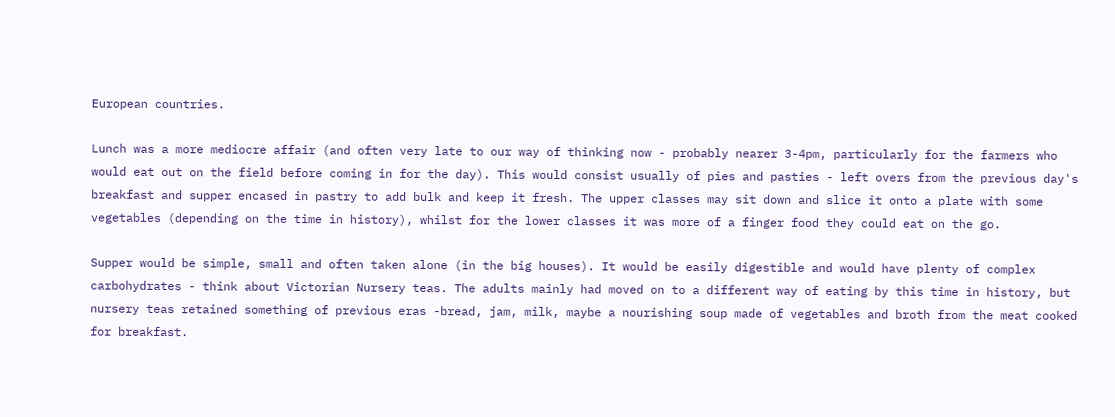European countries.

Lunch was a more mediocre affair (and often very late to our way of thinking now - probably nearer 3-4pm, particularly for the farmers who would eat out on the field before coming in for the day). This would consist usually of pies and pasties - left overs from the previous day's breakfast and supper encased in pastry to add bulk and keep it fresh. The upper classes may sit down and slice it onto a plate with some vegetables (depending on the time in history), whilst for the lower classes it was more of a finger food they could eat on the go.

Supper would be simple, small and often taken alone (in the big houses). It would be easily digestible and would have plenty of complex carbohydrates - think about Victorian Nursery teas. The adults mainly had moved on to a different way of eating by this time in history, but nursery teas retained something of previous eras -bread, jam, milk, maybe a nourishing soup made of vegetables and broth from the meat cooked for breakfast.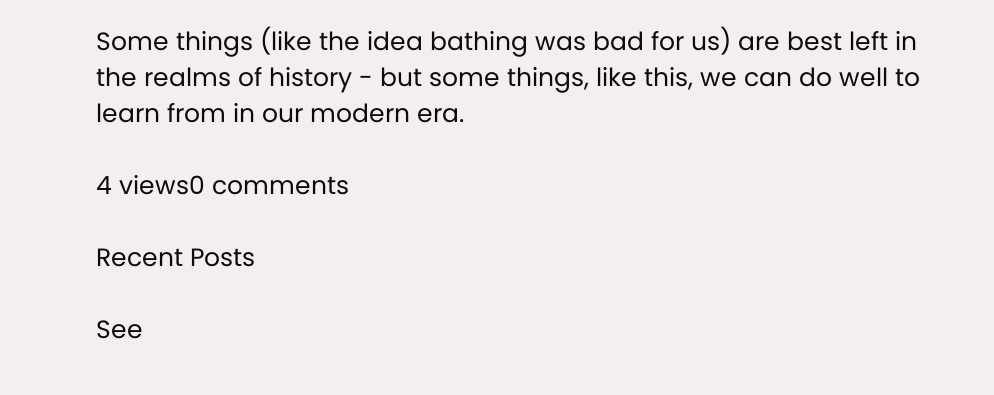Some things (like the idea bathing was bad for us) are best left in the realms of history - but some things, like this, we can do well to learn from in our modern era.

4 views0 comments

Recent Posts

See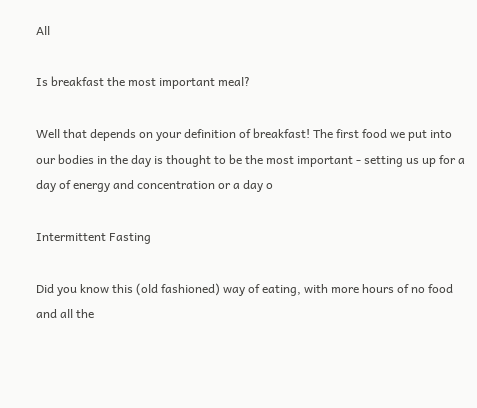All

Is breakfast the most important meal?

Well that depends on your definition of breakfast! The first food we put into our bodies in the day is thought to be the most important - setting us up for a day of energy and concentration or a day o

Intermittent Fasting

Did you know this (old fashioned) way of eating, with more hours of no food and all the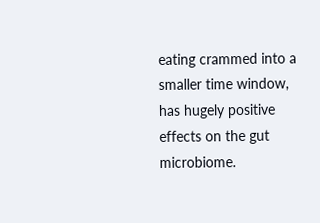eating crammed into a smaller time window, has hugely positive effects on the gut microbiome.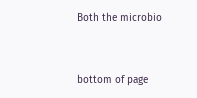Both the microbio


bottom of page